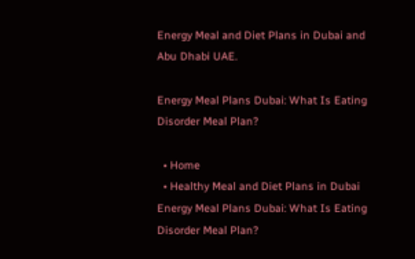Energy Meal and Diet Plans in Dubai and Abu Dhabi UAE.

Energy Meal Plans Dubai: What Is Eating Disorder Meal Plan?

  • Home
  • Healthy Meal and Diet Plans in Dubai
Energy Meal Plans Dubai: What Is Eating Disorder Meal Plan?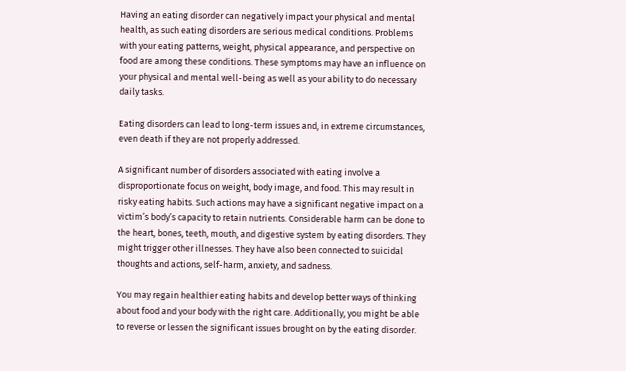Having an eating disorder can negatively impact your physical and mental health, as such eating disorders are serious medical conditions. Problems with your eating patterns, weight, physical appearance, and perspective on food are among these conditions. These symptoms may have an influence on your physical and mental well-being as well as your ability to do necessary daily tasks.

Eating disorders can lead to long-term issues and, in extreme circumstances, even death if they are not properly addressed.

A significant number of disorders associated with eating involve a disproportionate focus on weight, body image, and food. This may result in risky eating habits. Such actions may have a significant negative impact on a victim’s body’s capacity to retain nutrients. Considerable harm can be done to the heart, bones, teeth, mouth, and digestive system by eating disorders. They might trigger other illnesses. They have also been connected to suicidal thoughts and actions, self-harm, anxiety, and sadness.

You may regain healthier eating habits and develop better ways of thinking about food and your body with the right care. Additionally, you might be able to reverse or lessen the significant issues brought on by the eating disorder.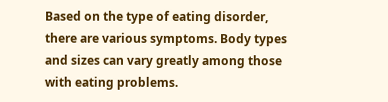Based on the type of eating disorder, there are various symptoms. Body types and sizes can vary greatly among those with eating problems.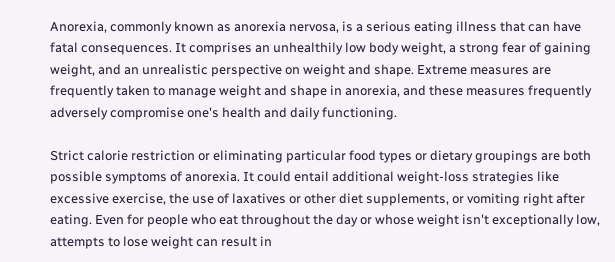Anorexia, commonly known as anorexia nervosa, is a serious eating illness that can have fatal consequences. It comprises an unhealthily low body weight, a strong fear of gaining weight, and an unrealistic perspective on weight and shape. Extreme measures are frequently taken to manage weight and shape in anorexia, and these measures frequently adversely compromise one's health and daily functioning.

Strict calorie restriction or eliminating particular food types or dietary groupings are both possible symptoms of anorexia. It could entail additional weight-loss strategies like excessive exercise, the use of laxatives or other diet supplements, or vomiting right after eating. Even for people who eat throughout the day or whose weight isn't exceptionally low, attempts to lose weight can result in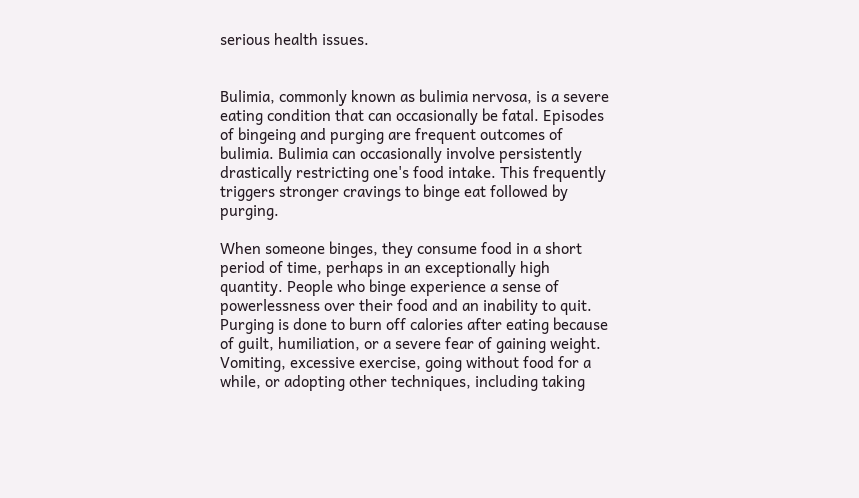serious health issues.


Bulimia, commonly known as bulimia nervosa, is a severe eating condition that can occasionally be fatal. Episodes of bingeing and purging are frequent outcomes of bulimia. Bulimia can occasionally involve persistently drastically restricting one's food intake. This frequently triggers stronger cravings to binge eat followed by purging.

When someone binges, they consume food in a short period of time, perhaps in an exceptionally high quantity. People who binge experience a sense of powerlessness over their food and an inability to quit. Purging is done to burn off calories after eating because of guilt, humiliation, or a severe fear of gaining weight. Vomiting, excessive exercise, going without food for a while, or adopting other techniques, including taking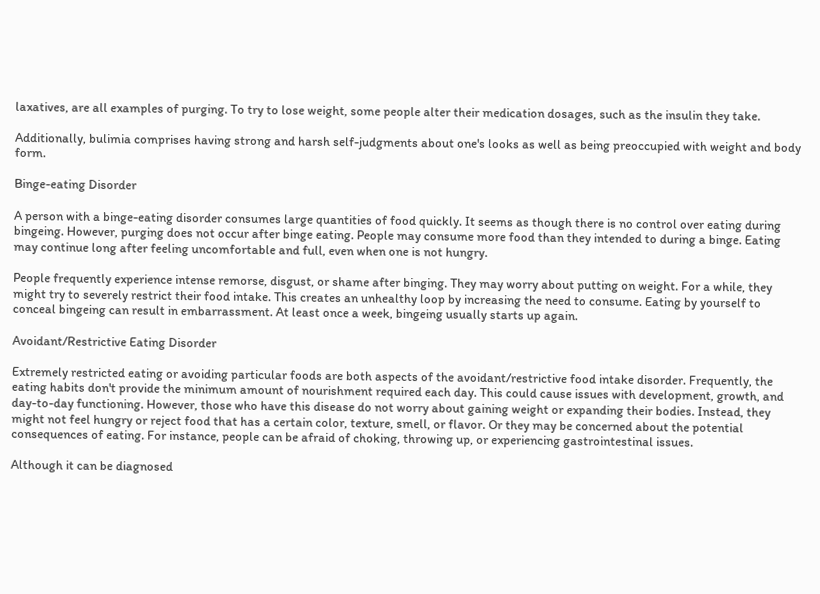laxatives, are all examples of purging. To try to lose weight, some people alter their medication dosages, such as the insulin they take.

Additionally, bulimia comprises having strong and harsh self-judgments about one's looks as well as being preoccupied with weight and body form.

Binge-eating Disorder

A person with a binge-eating disorder consumes large quantities of food quickly. It seems as though there is no control over eating during bingeing. However, purging does not occur after binge eating. People may consume more food than they intended to during a binge. Eating may continue long after feeling uncomfortable and full, even when one is not hungry.

People frequently experience intense remorse, disgust, or shame after binging. They may worry about putting on weight. For a while, they might try to severely restrict their food intake. This creates an unhealthy loop by increasing the need to consume. Eating by yourself to conceal bingeing can result in embarrassment. At least once a week, bingeing usually starts up again.

Avoidant/Restrictive Eating Disorder

Extremely restricted eating or avoiding particular foods are both aspects of the avoidant/restrictive food intake disorder. Frequently, the eating habits don't provide the minimum amount of nourishment required each day. This could cause issues with development, growth, and day-to-day functioning. However, those who have this disease do not worry about gaining weight or expanding their bodies. Instead, they might not feel hungry or reject food that has a certain color, texture, smell, or flavor. Or they may be concerned about the potential consequences of eating. For instance, people can be afraid of choking, throwing up, or experiencing gastrointestinal issues.

Although it can be diagnosed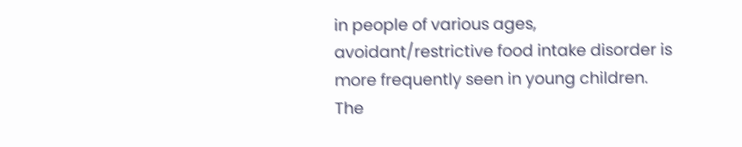in people of various ages, avoidant/restrictive food intake disorder is more frequently seen in young children. The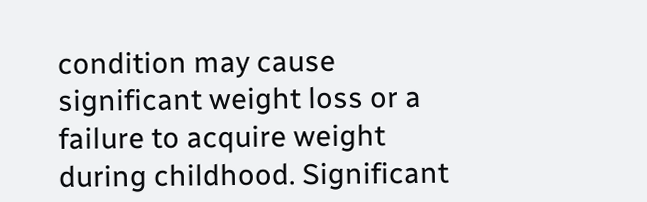condition may cause significant weight loss or a failure to acquire weight during childhood. Significant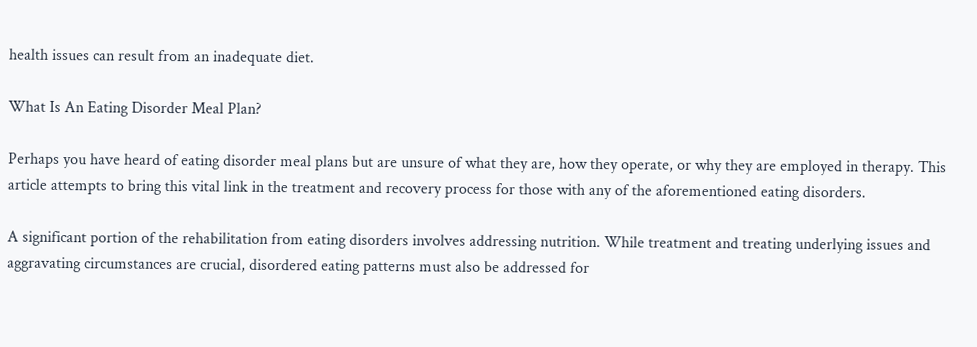health issues can result from an inadequate diet.

What Is An Eating Disorder Meal Plan?

Perhaps you have heard of eating disorder meal plans but are unsure of what they are, how they operate, or why they are employed in therapy. This article attempts to bring this vital link in the treatment and recovery process for those with any of the aforementioned eating disorders.

A significant portion of the rehabilitation from eating disorders involves addressing nutrition. While treatment and treating underlying issues and aggravating circumstances are crucial, disordered eating patterns must also be addressed for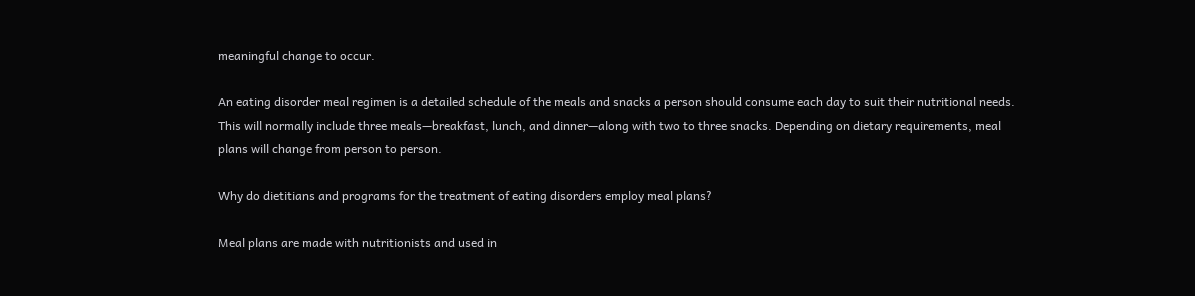meaningful change to occur.

An eating disorder meal regimen is a detailed schedule of the meals and snacks a person should consume each day to suit their nutritional needs. This will normally include three meals—breakfast, lunch, and dinner—along with two to three snacks. Depending on dietary requirements, meal plans will change from person to person.

Why do dietitians and programs for the treatment of eating disorders employ meal plans?

Meal plans are made with nutritionists and used in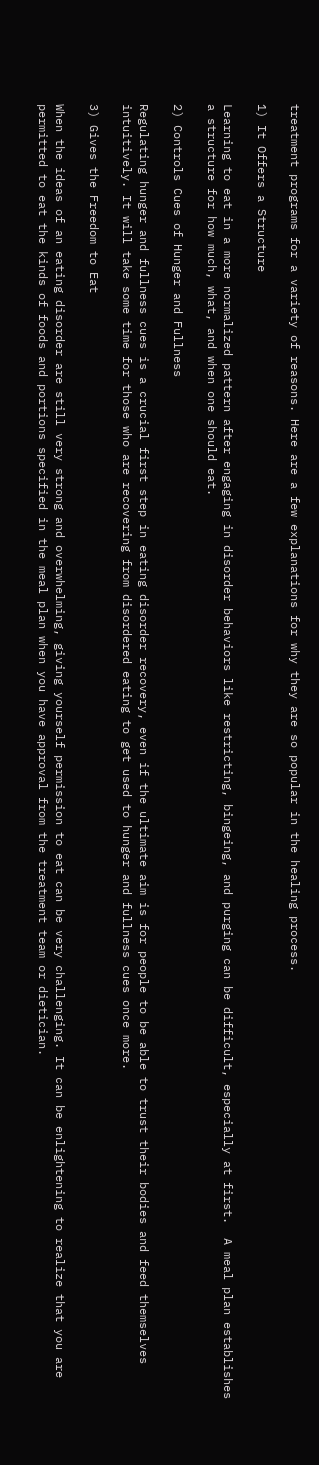treatment programs for a variety of reasons. Here are a few explanations for why they are so popular in the healing process.

1) It Offers a Structure

Learning to eat in a more normalized pattern after engaging in disorder behaviors like restricting, bingeing, and purging can be difficult, especially at first.  A meal plan establishes a structure for how much, what, and when one should eat.

2) Controls Cues of Hunger and Fullness

Regulating hunger and fullness cues is a crucial first step in eating disorder recovery, even if the ultimate aim is for people to be able to trust their bodies and feed themselves intuitively. It will take some time for those who are recovering from disordered eating to get used to hunger and fullness cues once more.

3) Gives the Freedom to Eat

When the ideas of an eating disorder are still very strong and overwhelming, giving yourself permission to eat can be very challenging. It can be enlightening to realize that you are permitted to eat the kinds of foods and portions specified in the meal plan when you have approval from the treatment team or dietician.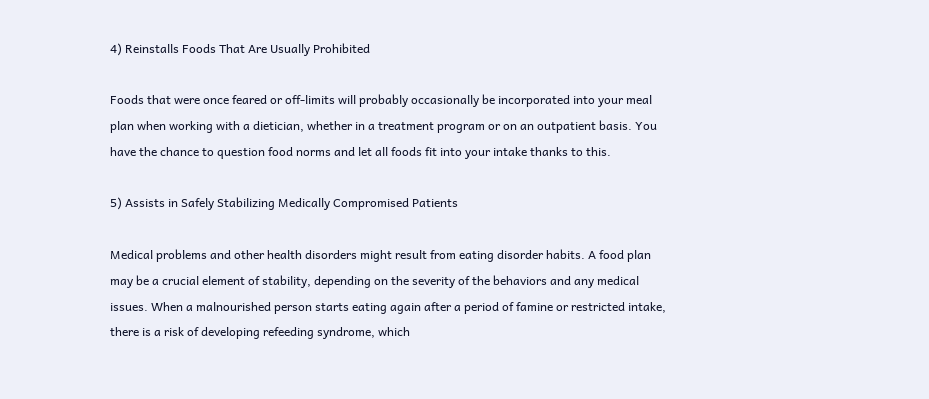4) Reinstalls Foods That Are Usually Prohibited

Foods that were once feared or off-limits will probably occasionally be incorporated into your meal plan when working with a dietician, whether in a treatment program or on an outpatient basis. You have the chance to question food norms and let all foods fit into your intake thanks to this.

5) Assists in Safely Stabilizing Medically Compromised Patients

Medical problems and other health disorders might result from eating disorder habits. A food plan may be a crucial element of stability, depending on the severity of the behaviors and any medical issues. When a malnourished person starts eating again after a period of famine or restricted intake, there is a risk of developing refeeding syndrome, which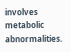involves metabolic abnormalities.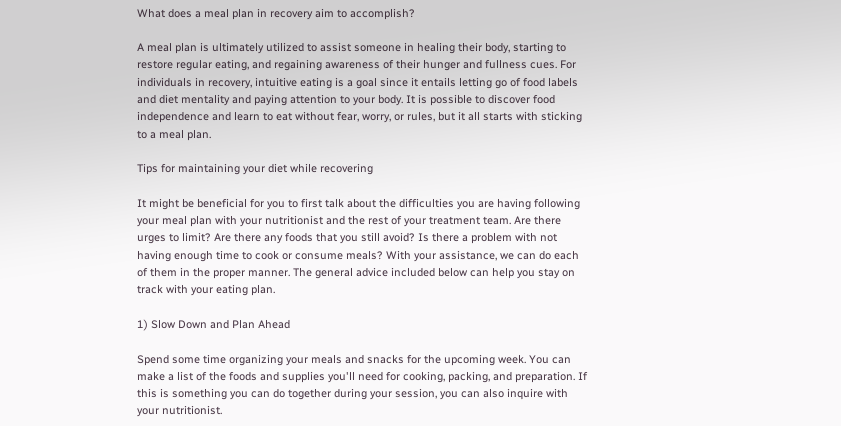What does a meal plan in recovery aim to accomplish?

A meal plan is ultimately utilized to assist someone in healing their body, starting to restore regular eating, and regaining awareness of their hunger and fullness cues. For individuals in recovery, intuitive eating is a goal since it entails letting go of food labels and diet mentality and paying attention to your body. It is possible to discover food independence and learn to eat without fear, worry, or rules, but it all starts with sticking to a meal plan.

Tips for maintaining your diet while recovering

It might be beneficial for you to first talk about the difficulties you are having following your meal plan with your nutritionist and the rest of your treatment team. Are there urges to limit? Are there any foods that you still avoid? Is there a problem with not having enough time to cook or consume meals? With your assistance, we can do each of them in the proper manner. The general advice included below can help you stay on track with your eating plan.

1) Slow Down and Plan Ahead

Spend some time organizing your meals and snacks for the upcoming week. You can make a list of the foods and supplies you'll need for cooking, packing, and preparation. If this is something you can do together during your session, you can also inquire with your nutritionist.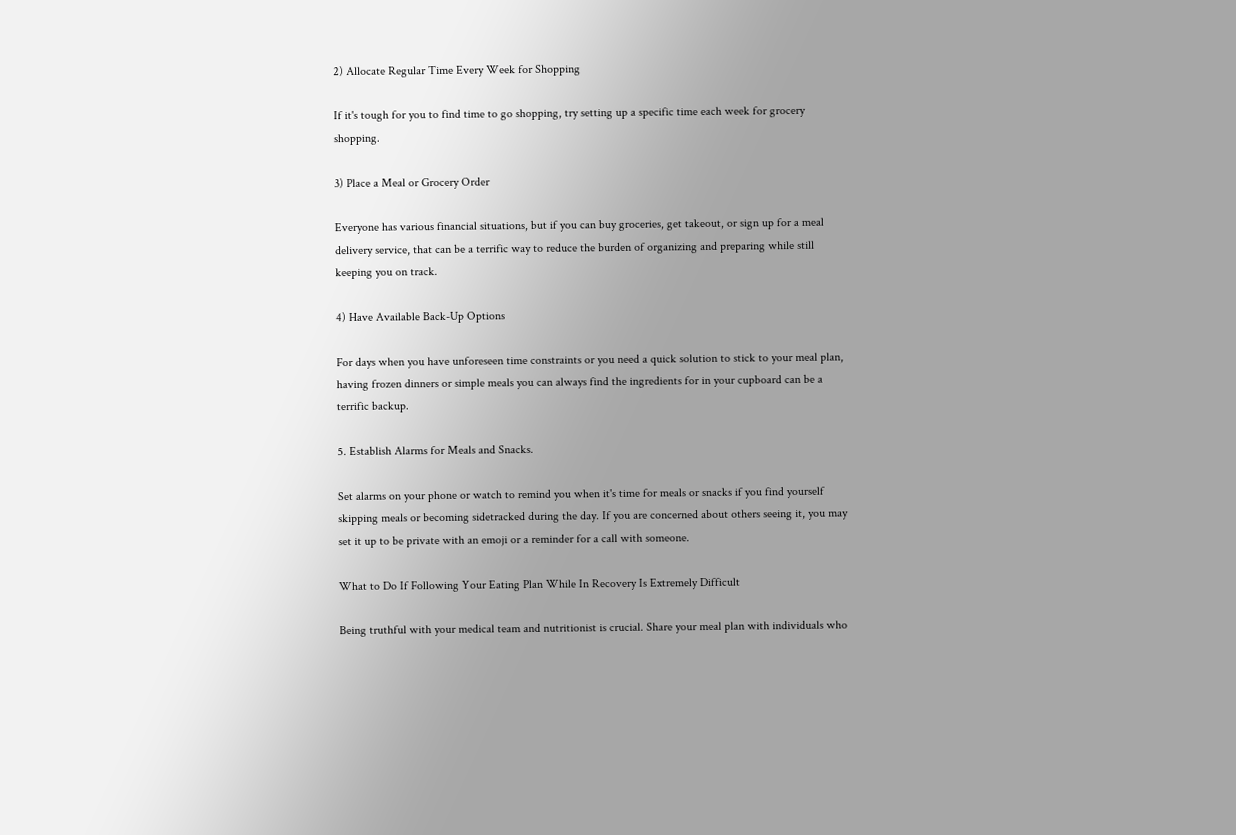2) Allocate Regular Time Every Week for Shopping

If it's tough for you to find time to go shopping, try setting up a specific time each week for grocery shopping.

3) Place a Meal or Grocery Order

Everyone has various financial situations, but if you can buy groceries, get takeout, or sign up for a meal delivery service, that can be a terrific way to reduce the burden of organizing and preparing while still keeping you on track.

4) Have Available Back-Up Options

For days when you have unforeseen time constraints or you need a quick solution to stick to your meal plan, having frozen dinners or simple meals you can always find the ingredients for in your cupboard can be a terrific backup.

5. Establish Alarms for Meals and Snacks.

Set alarms on your phone or watch to remind you when it's time for meals or snacks if you find yourself skipping meals or becoming sidetracked during the day. If you are concerned about others seeing it, you may set it up to be private with an emoji or a reminder for a call with someone.

What to Do If Following Your Eating Plan While In Recovery Is Extremely Difficult

Being truthful with your medical team and nutritionist is crucial. Share your meal plan with individuals who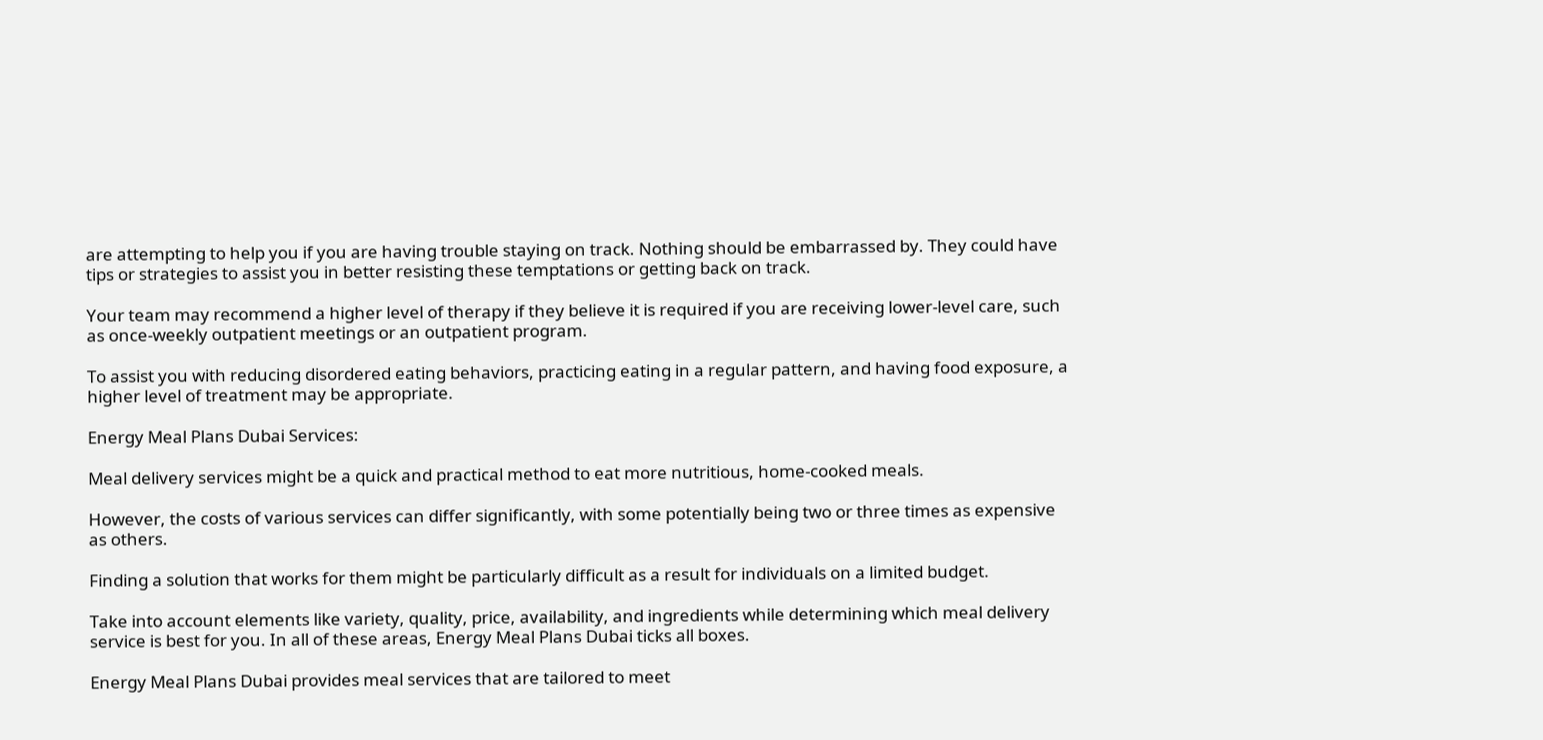are attempting to help you if you are having trouble staying on track. Nothing should be embarrassed by. They could have tips or strategies to assist you in better resisting these temptations or getting back on track.

Your team may recommend a higher level of therapy if they believe it is required if you are receiving lower-level care, such as once-weekly outpatient meetings or an outpatient program.

To assist you with reducing disordered eating behaviors, practicing eating in a regular pattern, and having food exposure, a higher level of treatment may be appropriate.

Energy Meal Plans Dubai Services:

Meal delivery services might be a quick and practical method to eat more nutritious, home-cooked meals.

However, the costs of various services can differ significantly, with some potentially being two or three times as expensive as others.

Finding a solution that works for them might be particularly difficult as a result for individuals on a limited budget.

Take into account elements like variety, quality, price, availability, and ingredients while determining which meal delivery service is best for you. In all of these areas, Energy Meal Plans Dubai ticks all boxes.

Energy Meal Plans Dubai provides meal services that are tailored to meet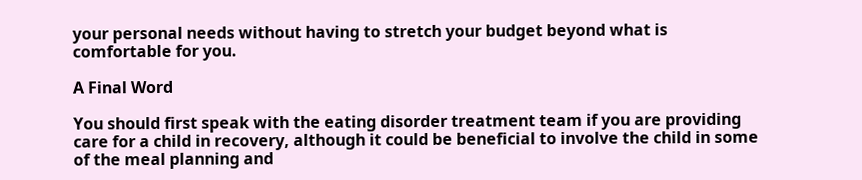your personal needs without having to stretch your budget beyond what is comfortable for you.

A Final Word

You should first speak with the eating disorder treatment team if you are providing care for a child in recovery, although it could be beneficial to involve the child in some of the meal planning and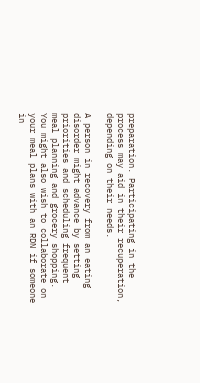preparation. Participating in the process may aid in their recuperation, depending on their needs.

A person in recovery from an eating disorder might advance by setting priorities and scheduling frequent meal planning and grocery shopping. You might also wish to collaborate on your meal plans with an RDN if someone in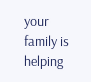your family is helping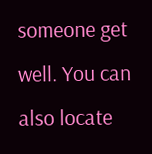someone get well. You can also locate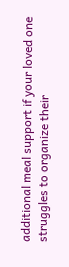additional meal support if your loved one struggles to organize their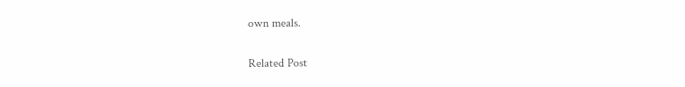own meals.

Related Post